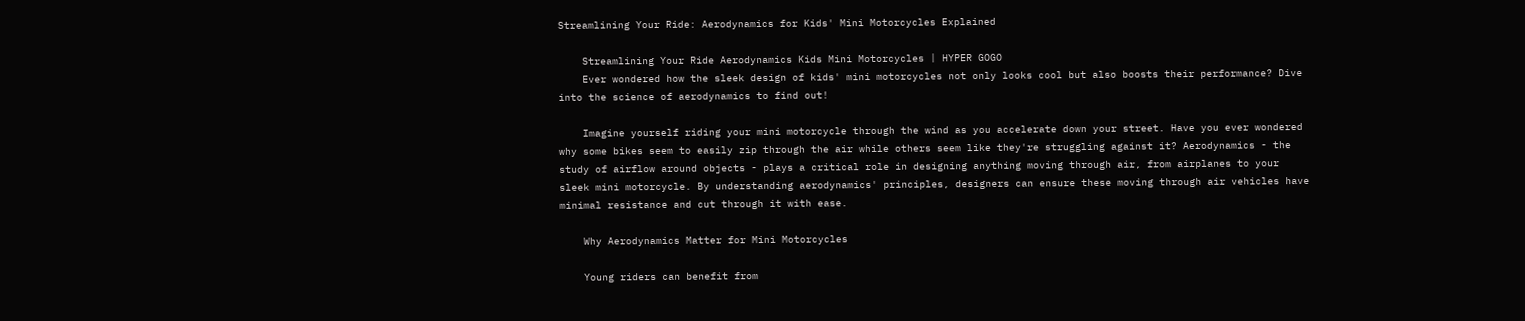Streamlining Your Ride: Aerodynamics for Kids' Mini Motorcycles Explained

    Streamlining Your Ride Aerodynamics Kids Mini Motorcycles | HYPER GOGO
    Ever wondered how the sleek design of kids' mini motorcycles not only looks cool but also boosts their performance? Dive into the science of aerodynamics to find out!

    Imagine yourself riding your mini motorcycle through the wind as you accelerate down your street. Have you ever wondered why some bikes seem to easily zip through the air while others seem like they're struggling against it? Aerodynamics - the study of airflow around objects - plays a critical role in designing anything moving through air, from airplanes to your sleek mini motorcycle. By understanding aerodynamics' principles, designers can ensure these moving through air vehicles have minimal resistance and cut through it with ease.

    Why Aerodynamics Matter for Mini Motorcycles

    Young riders can benefit from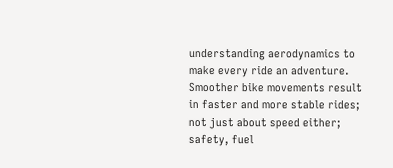understanding aerodynamics to make every ride an adventure. Smoother bike movements result in faster and more stable rides; not just about speed either; safety, fuel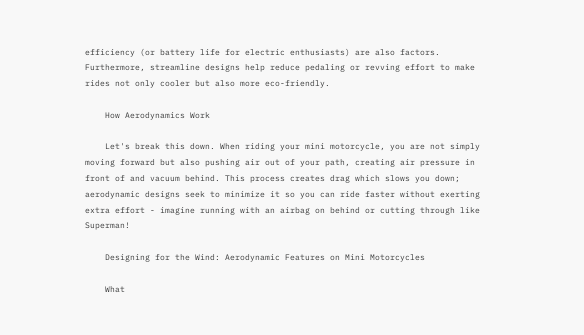efficiency (or battery life for electric enthusiasts) are also factors. Furthermore, streamline designs help reduce pedaling or revving effort to make rides not only cooler but also more eco-friendly.

    How Aerodynamics Work

    Let's break this down. When riding your mini motorcycle, you are not simply moving forward but also pushing air out of your path, creating air pressure in front of and vacuum behind. This process creates drag which slows you down; aerodynamic designs seek to minimize it so you can ride faster without exerting extra effort - imagine running with an airbag on behind or cutting through like Superman!

    Designing for the Wind: Aerodynamic Features on Mini Motorcycles

    What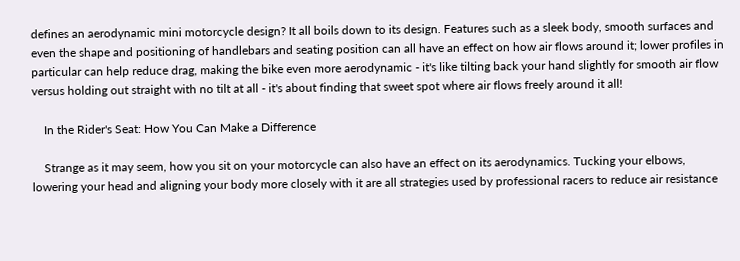defines an aerodynamic mini motorcycle design? It all boils down to its design. Features such as a sleek body, smooth surfaces and even the shape and positioning of handlebars and seating position can all have an effect on how air flows around it; lower profiles in particular can help reduce drag, making the bike even more aerodynamic - it's like tilting back your hand slightly for smooth air flow versus holding out straight with no tilt at all - it's about finding that sweet spot where air flows freely around it all!

    In the Rider's Seat: How You Can Make a Difference

    Strange as it may seem, how you sit on your motorcycle can also have an effect on its aerodynamics. Tucking your elbows, lowering your head and aligning your body more closely with it are all strategies used by professional racers to reduce air resistance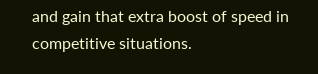and gain that extra boost of speed in competitive situations.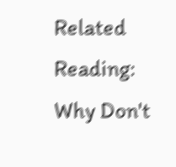Related Reading: Why Don't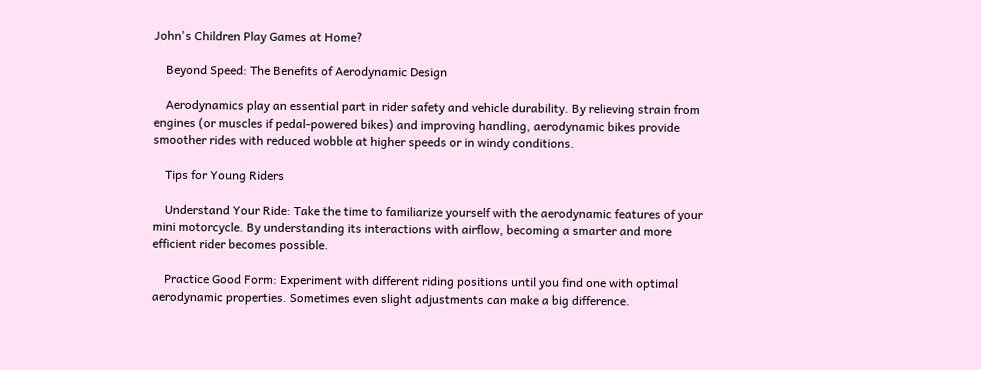John's Children Play Games at Home?

    Beyond Speed: The Benefits of Aerodynamic Design

    Aerodynamics play an essential part in rider safety and vehicle durability. By relieving strain from engines (or muscles if pedal-powered bikes) and improving handling, aerodynamic bikes provide smoother rides with reduced wobble at higher speeds or in windy conditions.

    Tips for Young Riders

    Understand Your Ride: Take the time to familiarize yourself with the aerodynamic features of your mini motorcycle. By understanding its interactions with airflow, becoming a smarter and more efficient rider becomes possible.

    Practice Good Form: Experiment with different riding positions until you find one with optimal aerodynamic properties. Sometimes even slight adjustments can make a big difference.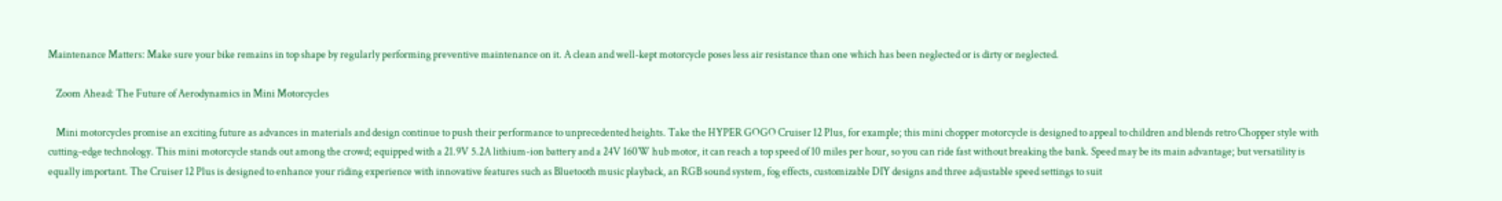Maintenance Matters: Make sure your bike remains in top shape by regularly performing preventive maintenance on it. A clean and well-kept motorcycle poses less air resistance than one which has been neglected or is dirty or neglected.

    Zoom Ahead: The Future of Aerodynamics in Mini Motorcycles

    Mini motorcycles promise an exciting future as advances in materials and design continue to push their performance to unprecedented heights. Take the HYPER GOGO Cruiser 12 Plus, for example; this mini chopper motorcycle is designed to appeal to children and blends retro Chopper style with cutting-edge technology. This mini motorcycle stands out among the crowd; equipped with a 21.9V 5.2A lithium-ion battery and a 24V 160W hub motor, it can reach a top speed of 10 miles per hour, so you can ride fast without breaking the bank. Speed may be its main advantage; but versatility is equally important. The Cruiser 12 Plus is designed to enhance your riding experience with innovative features such as Bluetooth music playback, an RGB sound system, fog effects, customizable DIY designs and three adjustable speed settings to suit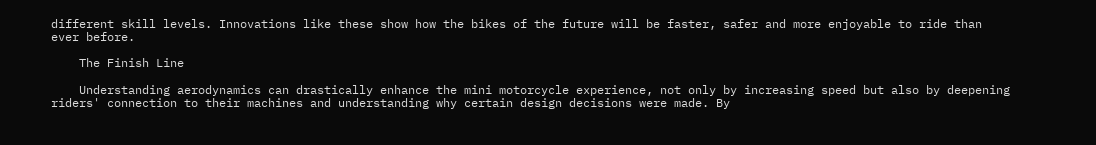different skill levels. Innovations like these show how the bikes of the future will be faster, safer and more enjoyable to ride than ever before.

    The Finish Line

    Understanding aerodynamics can drastically enhance the mini motorcycle experience, not only by increasing speed but also by deepening riders' connection to their machines and understanding why certain design decisions were made. By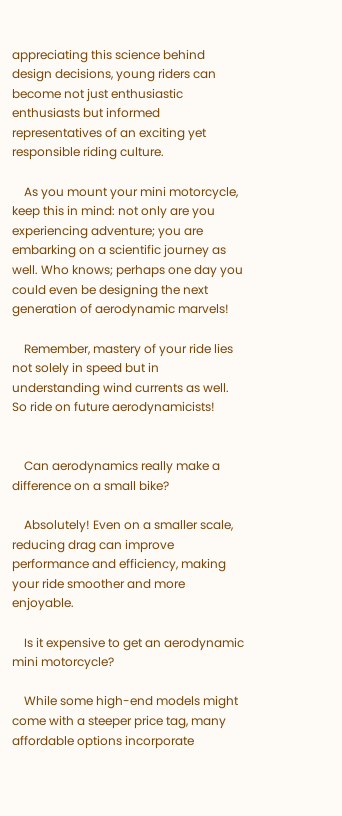appreciating this science behind design decisions, young riders can become not just enthusiastic enthusiasts but informed representatives of an exciting yet responsible riding culture.

    As you mount your mini motorcycle, keep this in mind: not only are you experiencing adventure; you are embarking on a scientific journey as well. Who knows; perhaps one day you could even be designing the next generation of aerodynamic marvels!

    Remember, mastery of your ride lies not solely in speed but in understanding wind currents as well. So ride on future aerodynamicists!


    Can aerodynamics really make a difference on a small bike?

    Absolutely! Even on a smaller scale, reducing drag can improve performance and efficiency, making your ride smoother and more enjoyable.

    Is it expensive to get an aerodynamic mini motorcycle?

    While some high-end models might come with a steeper price tag, many affordable options incorporate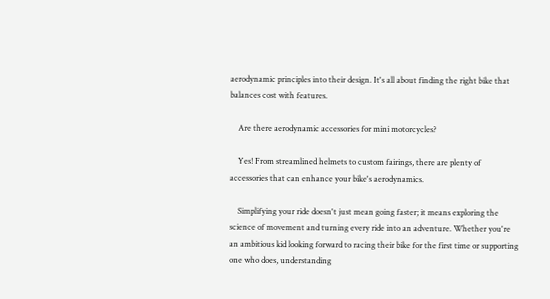aerodynamic principles into their design. It's all about finding the right bike that balances cost with features.

    Are there aerodynamic accessories for mini motorcycles?

    Yes! From streamlined helmets to custom fairings, there are plenty of accessories that can enhance your bike's aerodynamics.

    Simplifying your ride doesn't just mean going faster; it means exploring the science of movement and turning every ride into an adventure. Whether you're an ambitious kid looking forward to racing their bike for the first time or supporting one who does, understanding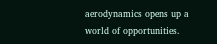aerodynamics opens up a world of opportunities.